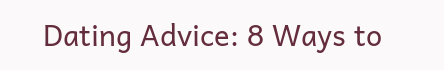Dating Advice: 8 Ways to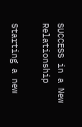SUCCESS in a New Relationship

Starting a new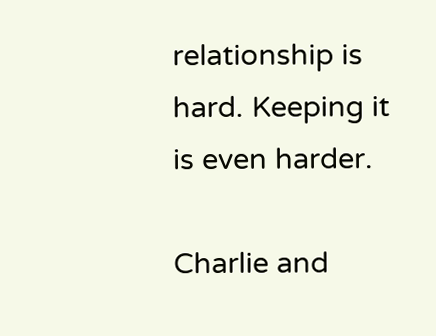relationship is hard. Keeping it is even harder.

Charlie and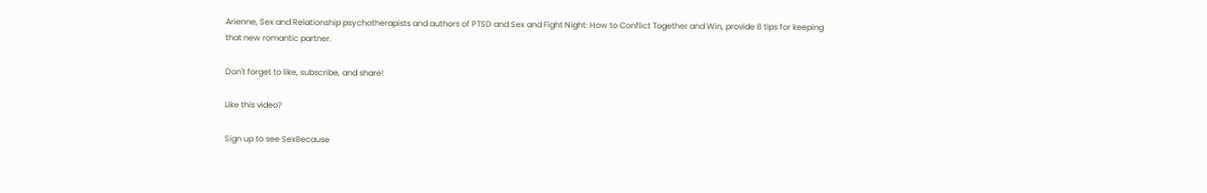Arienne, Sex and Relationship psychotherapists and authors of PTSD and Sex and Fight Night: How to Conflict Together and Win, provide 8 tips for keeping that new romantic partner.

Don't forget to like, subscribe, and share!

Like this video?

Sign up to see SexBecause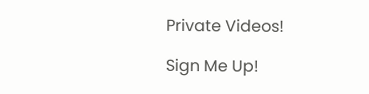Private Videos!

Sign Me Up!